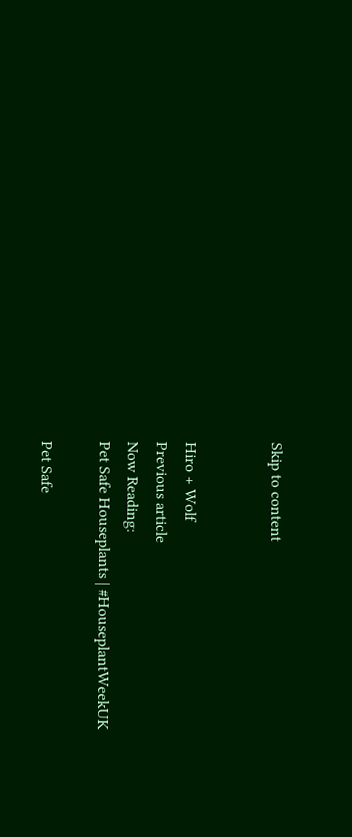Skip to content


Hiro + Wolf
Previous article
Now Reading:
Pet Safe Houseplants | #HouseplantWeekUK

Pet Safe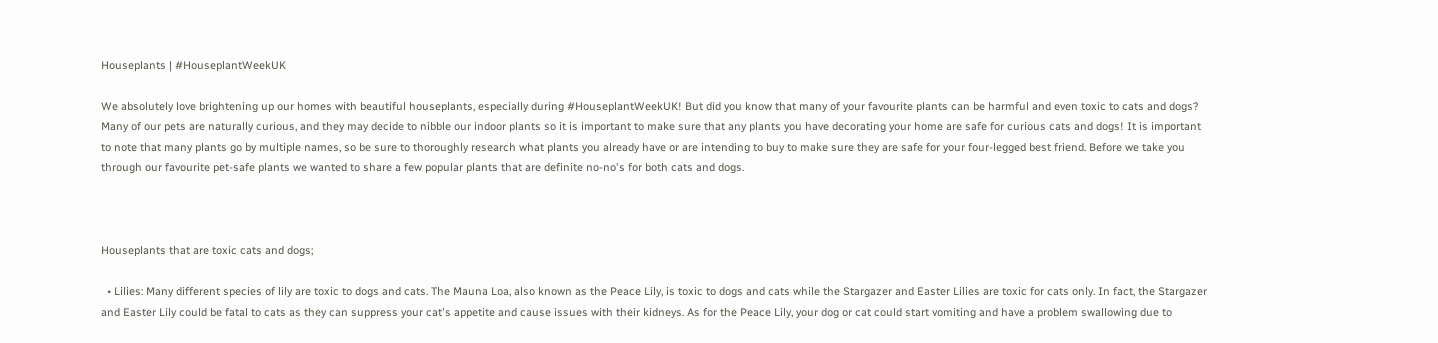Houseplants | #HouseplantWeekUK

We absolutely love brightening up our homes with beautiful houseplants, especially during #HouseplantWeekUK! But did you know that many of your favourite plants can be harmful and even toxic to cats and dogs? Many of our pets are naturally curious, and they may decide to nibble our indoor plants so it is important to make sure that any plants you have decorating your home are safe for curious cats and dogs! It is important to note that many plants go by multiple names, so be sure to thoroughly research what plants you already have or are intending to buy to make sure they are safe for your four-legged best friend. Before we take you through our favourite pet-safe plants we wanted to share a few popular plants that are definite no-no's for both cats and dogs.



Houseplants that are toxic cats and dogs;

  • Lilies: Many different species of lily are toxic to dogs and cats. The Mauna Loa, also known as the Peace Lily, is toxic to dogs and cats while the Stargazer and Easter Lilies are toxic for cats only. In fact, the Stargazer and Easter Lily could be fatal to cats as they can suppress your cat's appetite and cause issues with their kidneys. As for the Peace Lily, your dog or cat could start vomiting and have a problem swallowing due to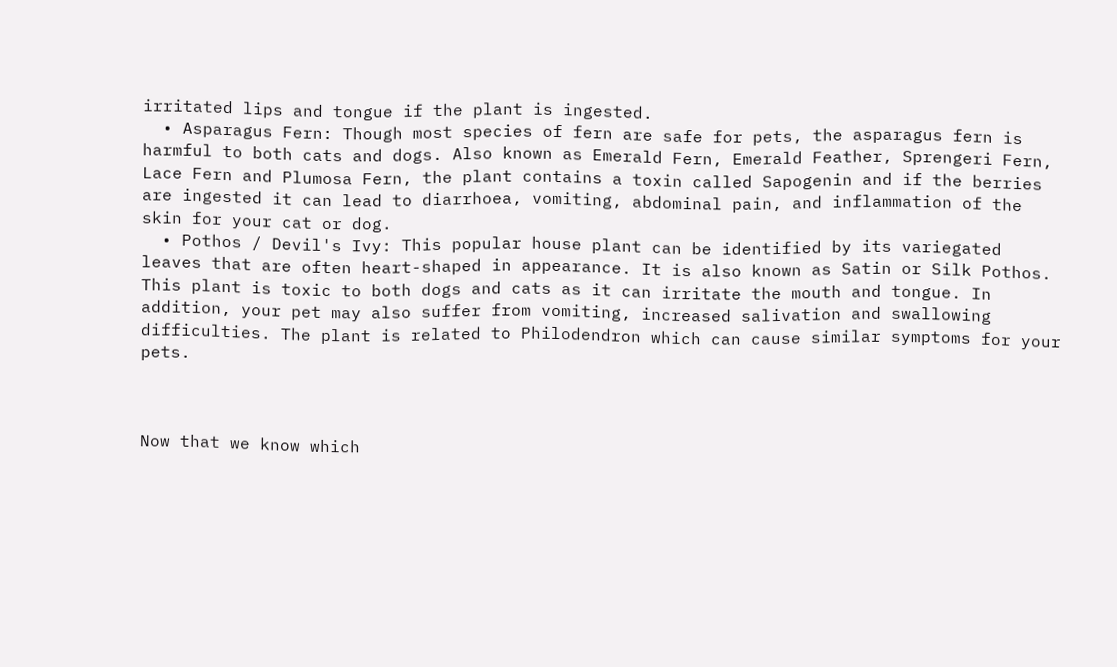irritated lips and tongue if the plant is ingested.
  • Asparagus Fern: Though most species of fern are safe for pets, the asparagus fern is harmful to both cats and dogs. Also known as Emerald Fern, Emerald Feather, Sprengeri Fern, Lace Fern and Plumosa Fern, the plant contains a toxin called Sapogenin and if the berries are ingested it can lead to diarrhoea, vomiting, abdominal pain, and inflammation of the skin for your cat or dog.
  • Pothos / Devil's Ivy: This popular house plant can be identified by its variegated leaves that are often heart-shaped in appearance. It is also known as Satin or Silk Pothos. This plant is toxic to both dogs and cats as it can irritate the mouth and tongue. In addition, your pet may also suffer from vomiting, increased salivation and swallowing difficulties. The plant is related to Philodendron which can cause similar symptoms for your pets.



Now that we know which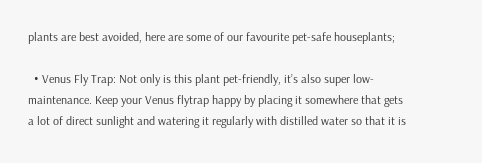plants are best avoided, here are some of our favourite pet-safe houseplants;

  • Venus Fly Trap: Not only is this plant pet-friendly, it’s also super low-maintenance. Keep your Venus flytrap happy by placing it somewhere that gets a lot of direct sunlight and watering it regularly with distilled water so that it is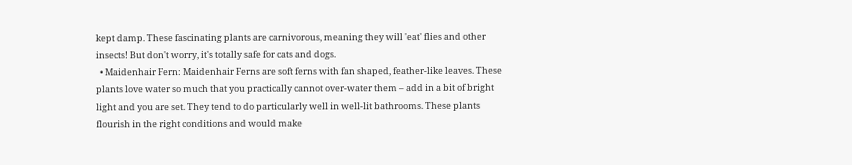kept damp. These fascinating plants are carnivorous, meaning they will 'eat' flies and other insects! But don't worry, it's totally safe for cats and dogs.
  • Maidenhair Fern: Maidenhair Ferns are soft ferns with fan shaped, feather-like leaves. These plants love water so much that you practically cannot over-water them – add in a bit of bright light and you are set. They tend to do particularly well in well-lit bathrooms. These plants flourish in the right conditions and would make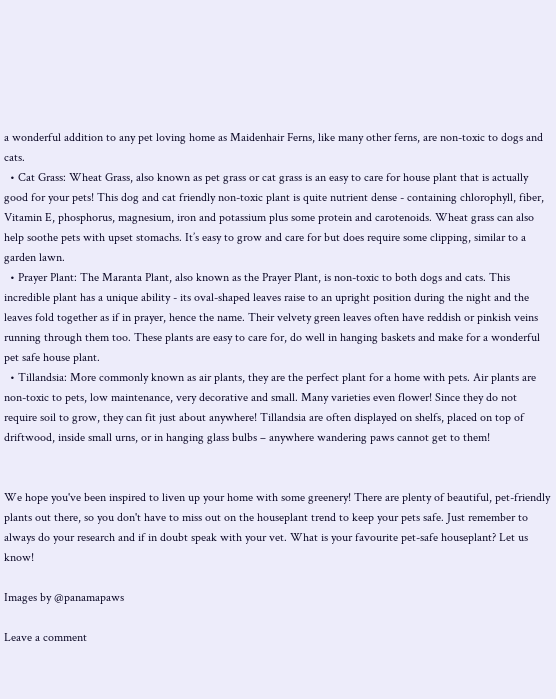a wonderful addition to any pet loving home as Maidenhair Ferns, like many other ferns, are non-toxic to dogs and cats.
  • Cat Grass: Wheat Grass, also known as pet grass or cat grass is an easy to care for house plant that is actually good for your pets! This dog and cat friendly non-toxic plant is quite nutrient dense - containing chlorophyll, fiber, Vitamin E, phosphorus, magnesium, iron and potassium plus some protein and carotenoids. Wheat grass can also help soothe pets with upset stomachs. It’s easy to grow and care for but does require some clipping, similar to a garden lawn.
  • Prayer Plant: The Maranta Plant, also known as the Prayer Plant, is non-toxic to both dogs and cats. This incredible plant has a unique ability - its oval-shaped leaves raise to an upright position during the night and the leaves fold together as if in prayer, hence the name. Their velvety green leaves often have reddish or pinkish veins running through them too. These plants are easy to care for, do well in hanging baskets and make for a wonderful pet safe house plant.
  • Tillandsia: More commonly known as air plants, they are the perfect plant for a home with pets. Air plants are non-toxic to pets, low maintenance, very decorative and small. Many varieties even flower! Since they do not require soil to grow, they can fit just about anywhere! Tillandsia are often displayed on shelfs, placed on top of driftwood, inside small urns, or in hanging glass bulbs – anywhere wandering paws cannot get to them!


We hope you've been inspired to liven up your home with some greenery! There are plenty of beautiful, pet-friendly plants out there, so you don't have to miss out on the houseplant trend to keep your pets safe. Just remember to always do your research and if in doubt speak with your vet. What is your favourite pet-safe houseplant? Let us know!

Images by @panamapaws

Leave a comment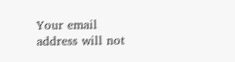Your email address will not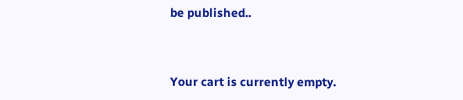be published..



Your cart is currently empty.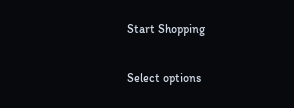Start Shopping

Select options